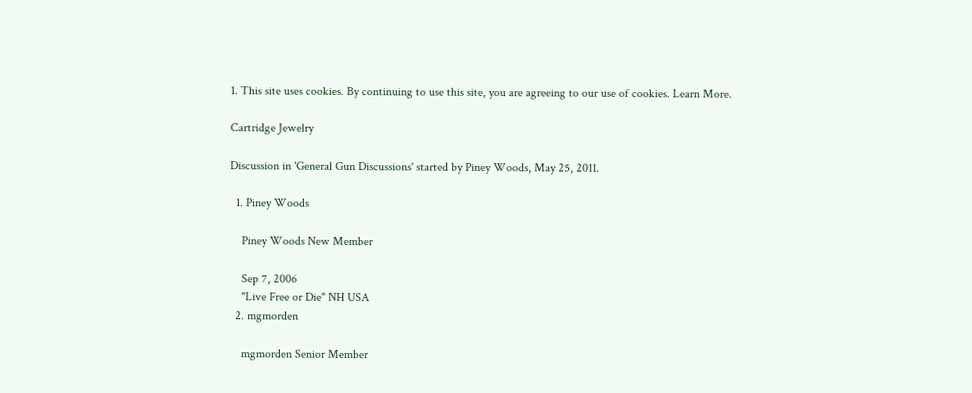1. This site uses cookies. By continuing to use this site, you are agreeing to our use of cookies. Learn More.

Cartridge Jewelry

Discussion in 'General Gun Discussions' started by Piney Woods, May 25, 2011.

  1. Piney Woods

    Piney Woods New Member

    Sep 7, 2006
    "Live Free or Die" NH USA
  2. mgmorden

    mgmorden Senior Member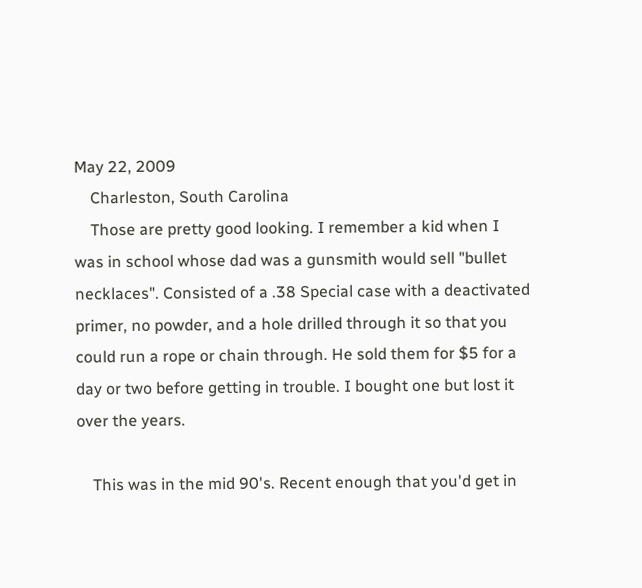May 22, 2009
    Charleston, South Carolina
    Those are pretty good looking. I remember a kid when I was in school whose dad was a gunsmith would sell "bullet necklaces". Consisted of a .38 Special case with a deactivated primer, no powder, and a hole drilled through it so that you could run a rope or chain through. He sold them for $5 for a day or two before getting in trouble. I bought one but lost it over the years.

    This was in the mid 90's. Recent enough that you'd get in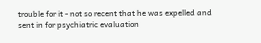trouble for it - not so recent that he was expelled and sent in for psychiatric evaluation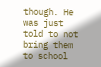though. He was just told to not bring them to school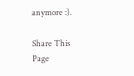anymore :).

Share This Page